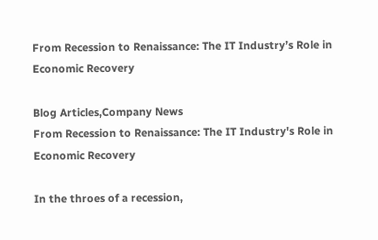From Recession to Renaissance: The IT Industry’s Role in Economic Recovery

Blog Articles,Company News
From Recession to Renaissance: The IT Industry's Role in Economic Recovery

In the throes of a recession,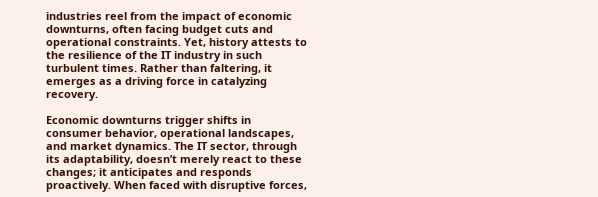industries reel from the impact of economic downturns, often facing budget cuts and operational constraints. Yet, history attests to the resilience of the IT industry in such turbulent times. Rather than faltering, it emerges as a driving force in catalyzing recovery.

Economic downturns trigger shifts in consumer behavior, operational landscapes, and market dynamics. The IT sector, through its adaptability, doesn’t merely react to these changes; it anticipates and responds proactively. When faced with disruptive forces,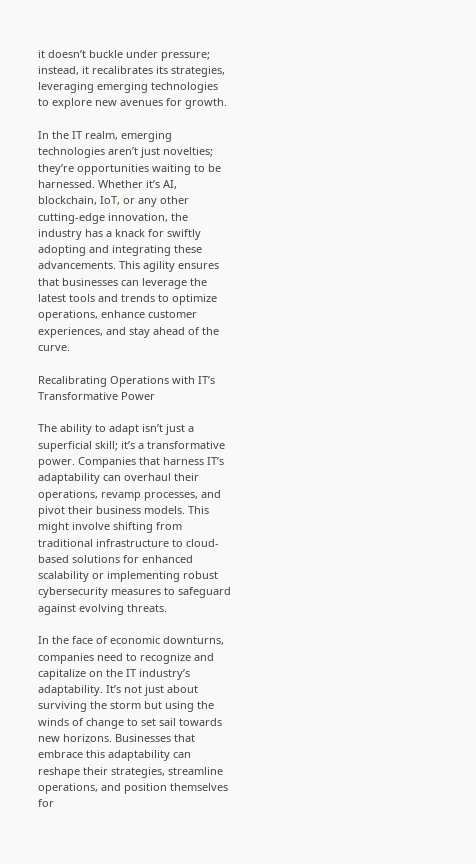it doesn’t buckle under pressure; instead, it recalibrates its strategies, leveraging emerging technologies to explore new avenues for growth.

In the IT realm, emerging technologies aren’t just novelties; they’re opportunities waiting to be harnessed. Whether it’s AI, blockchain, IoT, or any other cutting-edge innovation, the industry has a knack for swiftly adopting and integrating these advancements. This agility ensures that businesses can leverage the latest tools and trends to optimize operations, enhance customer experiences, and stay ahead of the curve.

Recalibrating Operations with IT’s Transformative Power

The ability to adapt isn’t just a superficial skill; it’s a transformative power. Companies that harness IT’s adaptability can overhaul their operations, revamp processes, and pivot their business models. This might involve shifting from traditional infrastructure to cloud-based solutions for enhanced scalability or implementing robust cybersecurity measures to safeguard against evolving threats.

In the face of economic downturns, companies need to recognize and capitalize on the IT industry’s adaptability. It’s not just about surviving the storm but using the winds of change to set sail towards new horizons. Businesses that embrace this adaptability can reshape their strategies, streamline operations, and position themselves for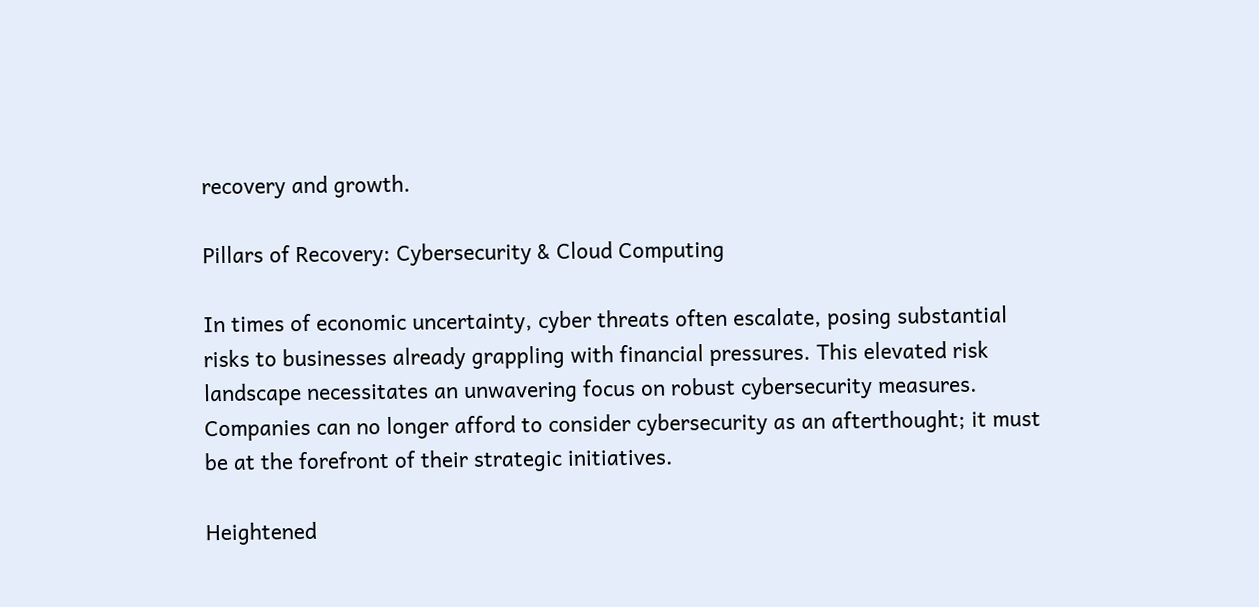recovery and growth.

Pillars of Recovery: Cybersecurity & Cloud Computing

In times of economic uncertainty, cyber threats often escalate, posing substantial risks to businesses already grappling with financial pressures. This elevated risk landscape necessitates an unwavering focus on robust cybersecurity measures. Companies can no longer afford to consider cybersecurity as an afterthought; it must be at the forefront of their strategic initiatives.

Heightened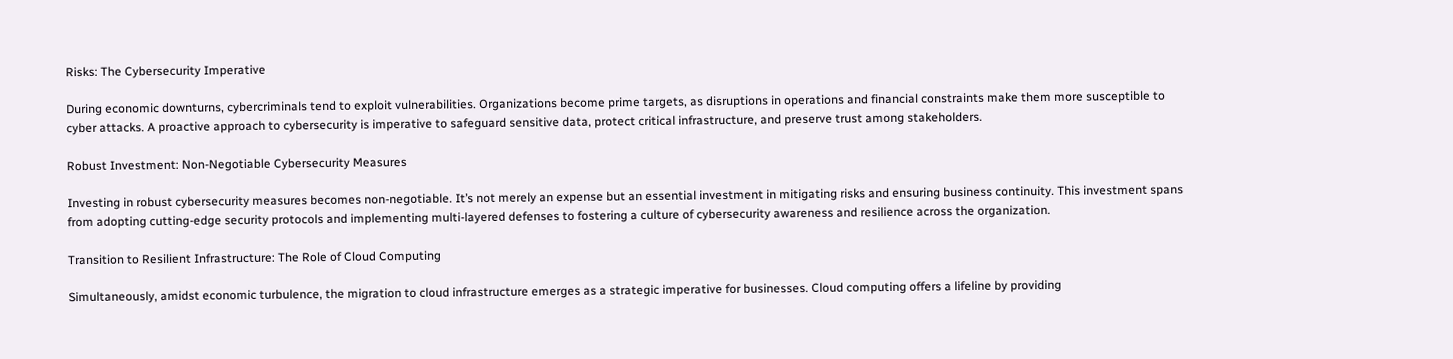Risks: The Cybersecurity Imperative

During economic downturns, cybercriminals tend to exploit vulnerabilities. Organizations become prime targets, as disruptions in operations and financial constraints make them more susceptible to cyber attacks. A proactive approach to cybersecurity is imperative to safeguard sensitive data, protect critical infrastructure, and preserve trust among stakeholders.

Robust Investment: Non-Negotiable Cybersecurity Measures

Investing in robust cybersecurity measures becomes non-negotiable. It’s not merely an expense but an essential investment in mitigating risks and ensuring business continuity. This investment spans from adopting cutting-edge security protocols and implementing multi-layered defenses to fostering a culture of cybersecurity awareness and resilience across the organization.

Transition to Resilient Infrastructure: The Role of Cloud Computing

Simultaneously, amidst economic turbulence, the migration to cloud infrastructure emerges as a strategic imperative for businesses. Cloud computing offers a lifeline by providing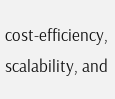cost-efficiency, scalability, and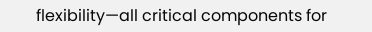flexibility—all critical components for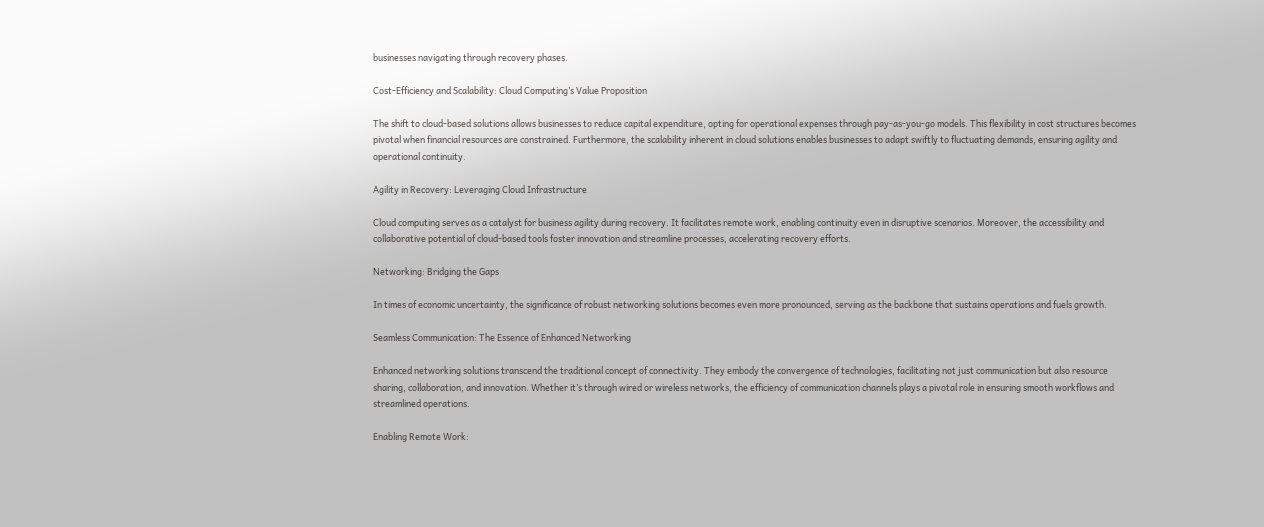businesses navigating through recovery phases.

Cost-Efficiency and Scalability: Cloud Computing’s Value Proposition

The shift to cloud-based solutions allows businesses to reduce capital expenditure, opting for operational expenses through pay-as-you-go models. This flexibility in cost structures becomes pivotal when financial resources are constrained. Furthermore, the scalability inherent in cloud solutions enables businesses to adapt swiftly to fluctuating demands, ensuring agility and operational continuity.

Agility in Recovery: Leveraging Cloud Infrastructure

Cloud computing serves as a catalyst for business agility during recovery. It facilitates remote work, enabling continuity even in disruptive scenarios. Moreover, the accessibility and collaborative potential of cloud-based tools foster innovation and streamline processes, accelerating recovery efforts.

Networking: Bridging the Gaps

In times of economic uncertainty, the significance of robust networking solutions becomes even more pronounced, serving as the backbone that sustains operations and fuels growth.

Seamless Communication: The Essence of Enhanced Networking

Enhanced networking solutions transcend the traditional concept of connectivity. They embody the convergence of technologies, facilitating not just communication but also resource sharing, collaboration, and innovation. Whether it’s through wired or wireless networks, the efficiency of communication channels plays a pivotal role in ensuring smooth workflows and streamlined operations.

Enabling Remote Work: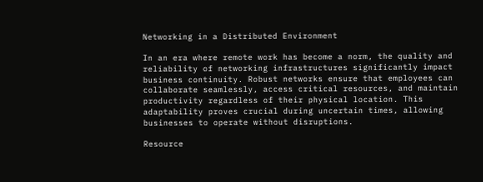Networking in a Distributed Environment

In an era where remote work has become a norm, the quality and reliability of networking infrastructures significantly impact business continuity. Robust networks ensure that employees can collaborate seamlessly, access critical resources, and maintain productivity regardless of their physical location. This adaptability proves crucial during uncertain times, allowing businesses to operate without disruptions.

Resource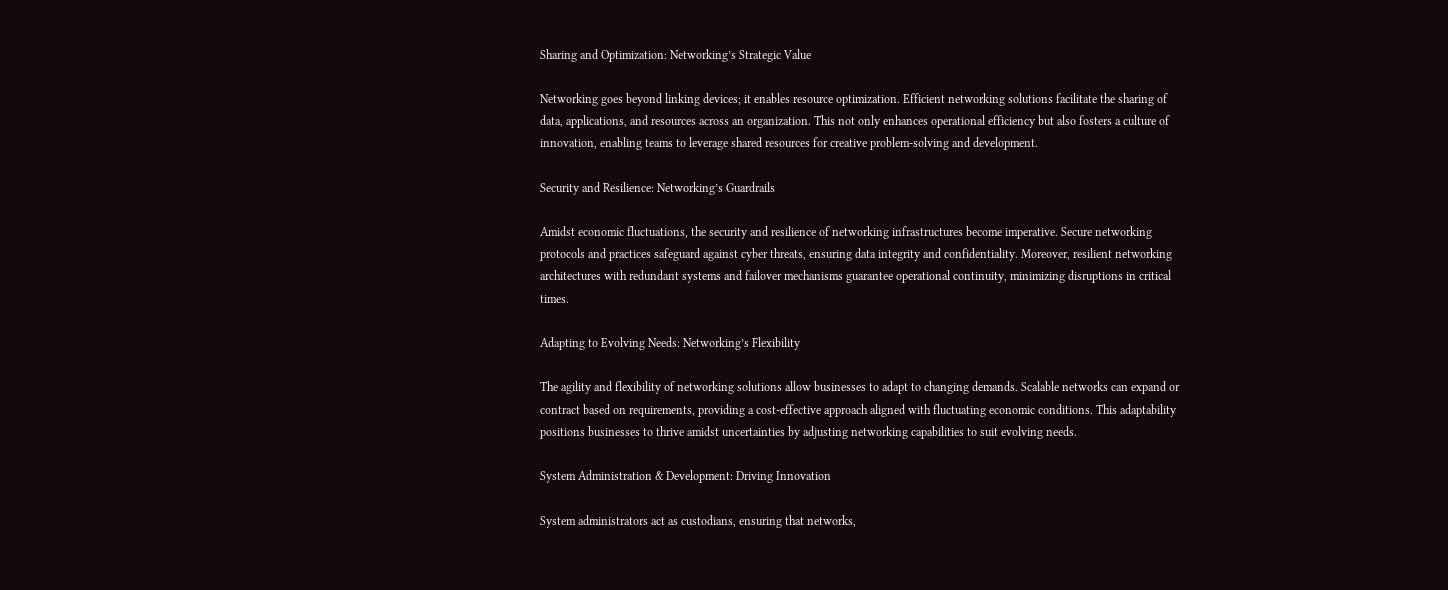Sharing and Optimization: Networking’s Strategic Value

Networking goes beyond linking devices; it enables resource optimization. Efficient networking solutions facilitate the sharing of data, applications, and resources across an organization. This not only enhances operational efficiency but also fosters a culture of innovation, enabling teams to leverage shared resources for creative problem-solving and development.

Security and Resilience: Networking’s Guardrails

Amidst economic fluctuations, the security and resilience of networking infrastructures become imperative. Secure networking protocols and practices safeguard against cyber threats, ensuring data integrity and confidentiality. Moreover, resilient networking architectures with redundant systems and failover mechanisms guarantee operational continuity, minimizing disruptions in critical times.

Adapting to Evolving Needs: Networking’s Flexibility

The agility and flexibility of networking solutions allow businesses to adapt to changing demands. Scalable networks can expand or contract based on requirements, providing a cost-effective approach aligned with fluctuating economic conditions. This adaptability positions businesses to thrive amidst uncertainties by adjusting networking capabilities to suit evolving needs.

System Administration & Development: Driving Innovation

System administrators act as custodians, ensuring that networks,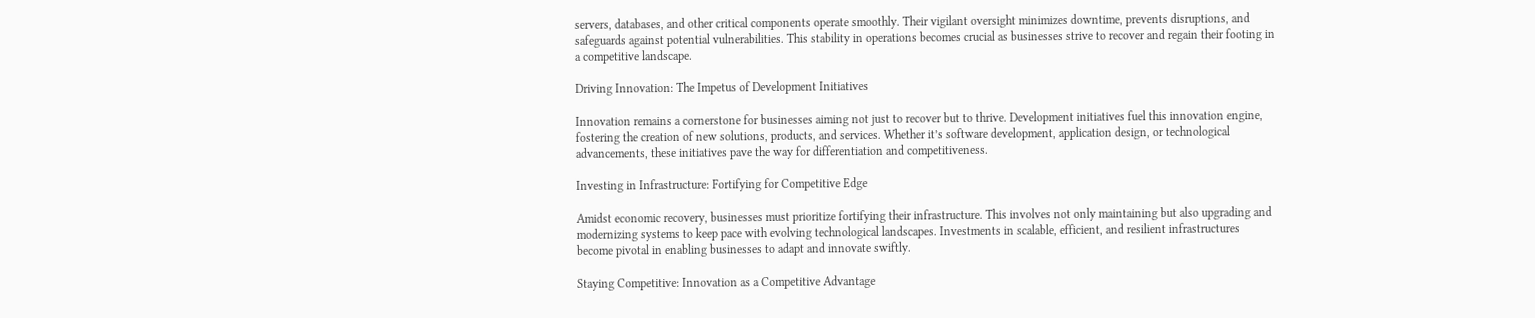servers, databases, and other critical components operate smoothly. Their vigilant oversight minimizes downtime, prevents disruptions, and safeguards against potential vulnerabilities. This stability in operations becomes crucial as businesses strive to recover and regain their footing in a competitive landscape.

Driving Innovation: The Impetus of Development Initiatives

Innovation remains a cornerstone for businesses aiming not just to recover but to thrive. Development initiatives fuel this innovation engine, fostering the creation of new solutions, products, and services. Whether it’s software development, application design, or technological advancements, these initiatives pave the way for differentiation and competitiveness.

Investing in Infrastructure: Fortifying for Competitive Edge

Amidst economic recovery, businesses must prioritize fortifying their infrastructure. This involves not only maintaining but also upgrading and modernizing systems to keep pace with evolving technological landscapes. Investments in scalable, efficient, and resilient infrastructures become pivotal in enabling businesses to adapt and innovate swiftly.

Staying Competitive: Innovation as a Competitive Advantage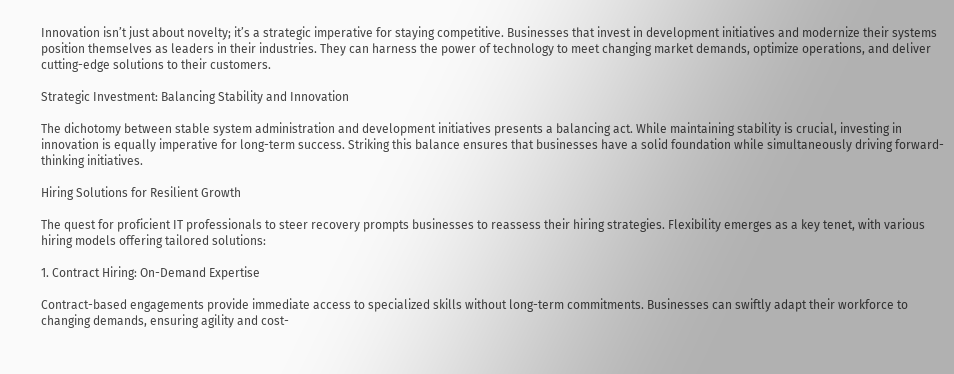Innovation isn’t just about novelty; it’s a strategic imperative for staying competitive. Businesses that invest in development initiatives and modernize their systems position themselves as leaders in their industries. They can harness the power of technology to meet changing market demands, optimize operations, and deliver cutting-edge solutions to their customers.

Strategic Investment: Balancing Stability and Innovation

The dichotomy between stable system administration and development initiatives presents a balancing act. While maintaining stability is crucial, investing in innovation is equally imperative for long-term success. Striking this balance ensures that businesses have a solid foundation while simultaneously driving forward-thinking initiatives.

Hiring Solutions for Resilient Growth

The quest for proficient IT professionals to steer recovery prompts businesses to reassess their hiring strategies. Flexibility emerges as a key tenet, with various hiring models offering tailored solutions:

1. Contract Hiring: On-Demand Expertise

Contract-based engagements provide immediate access to specialized skills without long-term commitments. Businesses can swiftly adapt their workforce to changing demands, ensuring agility and cost-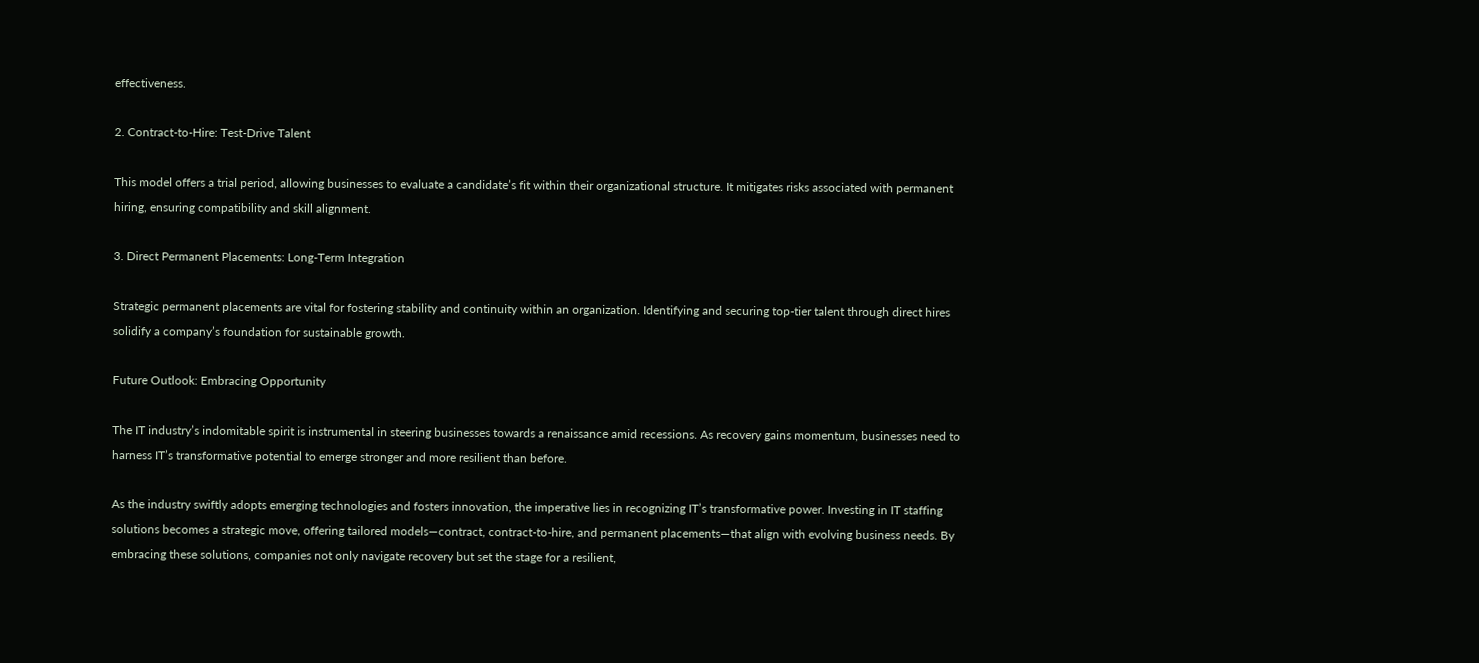effectiveness.

2. Contract-to-Hire: Test-Drive Talent

This model offers a trial period, allowing businesses to evaluate a candidate’s fit within their organizational structure. It mitigates risks associated with permanent hiring, ensuring compatibility and skill alignment.

3. Direct Permanent Placements: Long-Term Integration

Strategic permanent placements are vital for fostering stability and continuity within an organization. Identifying and securing top-tier talent through direct hires solidify a company’s foundation for sustainable growth.

Future Outlook: Embracing Opportunity

The IT industry’s indomitable spirit is instrumental in steering businesses towards a renaissance amid recessions. As recovery gains momentum, businesses need to harness IT’s transformative potential to emerge stronger and more resilient than before.

As the industry swiftly adopts emerging technologies and fosters innovation, the imperative lies in recognizing IT’s transformative power. Investing in IT staffing solutions becomes a strategic move, offering tailored models—contract, contract-to-hire, and permanent placements—that align with evolving business needs. By embracing these solutions, companies not only navigate recovery but set the stage for a resilient,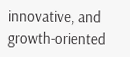innovative, and growth-oriented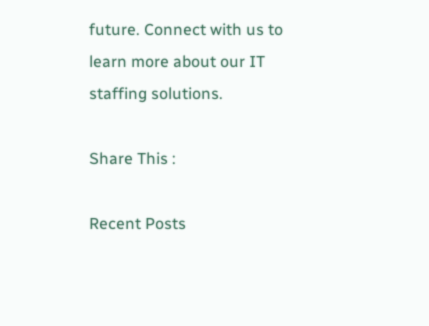future. Connect with us to learn more about our IT staffing solutions.

Share This :

Recent Posts